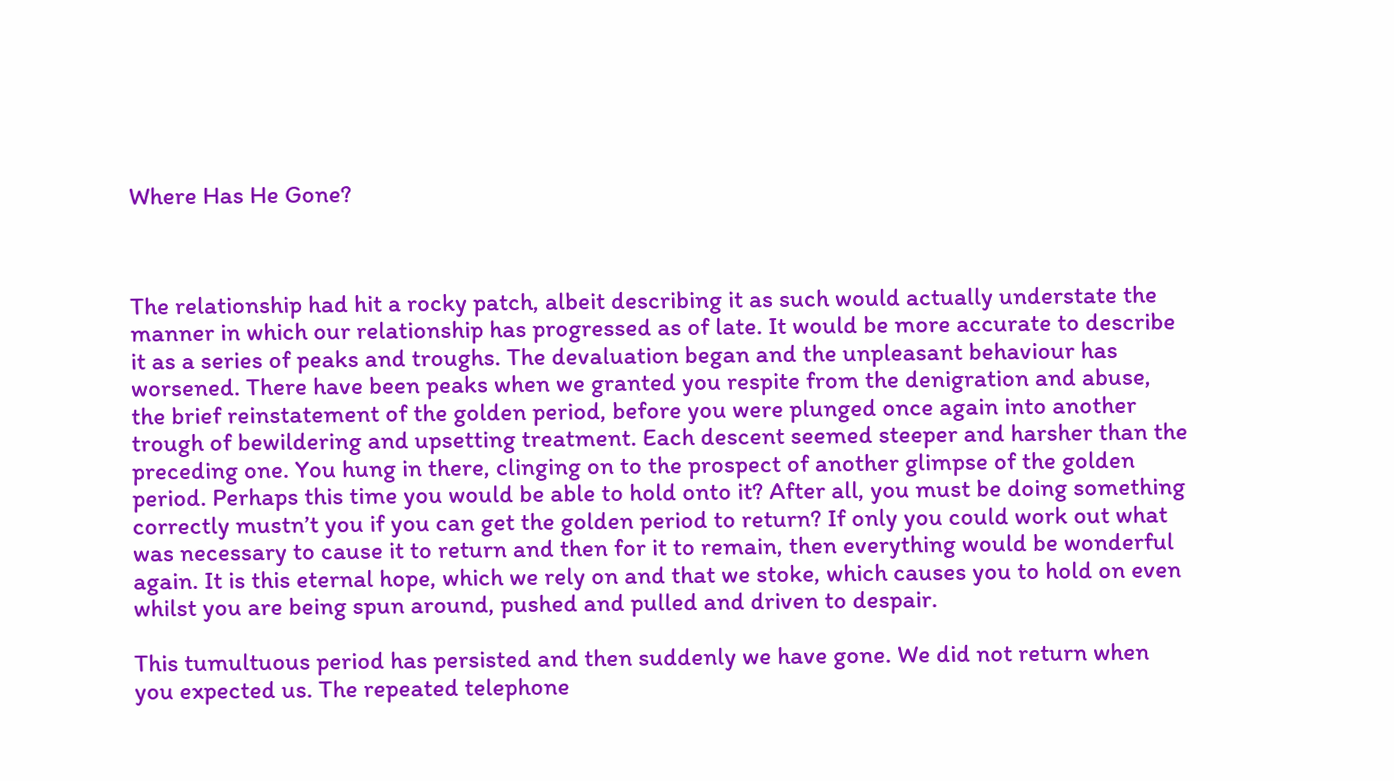Where Has He Gone?



The relationship had hit a rocky patch, albeit describing it as such would actually understate the manner in which our relationship has progressed as of late. It would be more accurate to describe it as a series of peaks and troughs. The devaluation began and the unpleasant behaviour has worsened. There have been peaks when we granted you respite from the denigration and abuse, the brief reinstatement of the golden period, before you were plunged once again into another trough of bewildering and upsetting treatment. Each descent seemed steeper and harsher than the preceding one. You hung in there, clinging on to the prospect of another glimpse of the golden period. Perhaps this time you would be able to hold onto it? After all, you must be doing something correctly mustn’t you if you can get the golden period to return? If only you could work out what was necessary to cause it to return and then for it to remain, then everything would be wonderful again. It is this eternal hope, which we rely on and that we stoke, which causes you to hold on even whilst you are being spun around, pushed and pulled and driven to despair.

This tumultuous period has persisted and then suddenly we have gone. We did not return when you expected us. The repeated telephone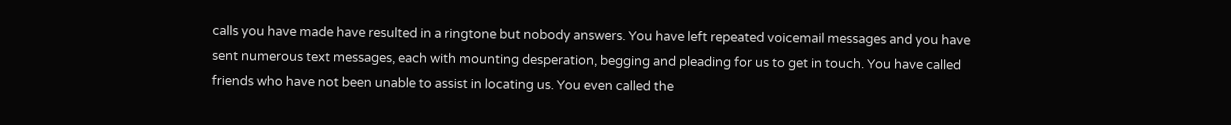calls you have made have resulted in a ringtone but nobody answers. You have left repeated voicemail messages and you have sent numerous text messages, each with mounting desperation, begging and pleading for us to get in touch. You have called friends who have not been unable to assist in locating us. You even called the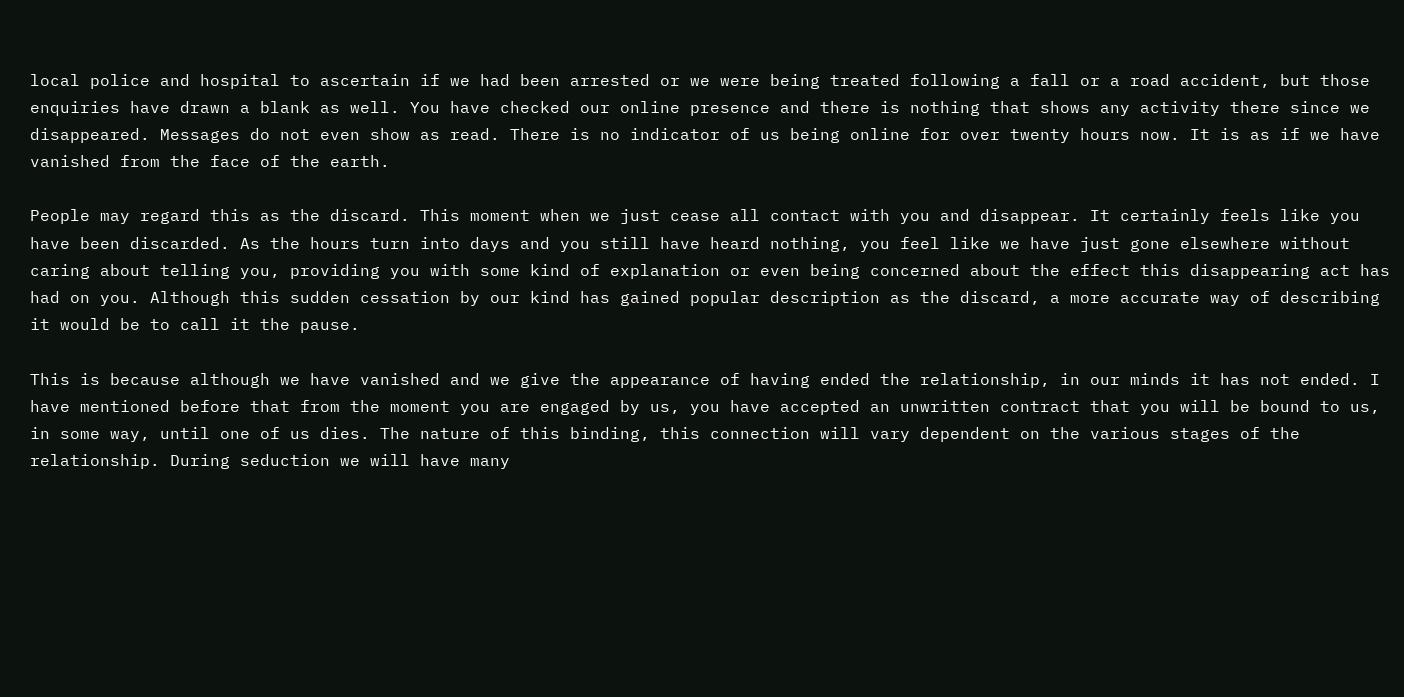local police and hospital to ascertain if we had been arrested or we were being treated following a fall or a road accident, but those enquiries have drawn a blank as well. You have checked our online presence and there is nothing that shows any activity there since we disappeared. Messages do not even show as read. There is no indicator of us being online for over twenty hours now. It is as if we have vanished from the face of the earth.

People may regard this as the discard. This moment when we just cease all contact with you and disappear. It certainly feels like you have been discarded. As the hours turn into days and you still have heard nothing, you feel like we have just gone elsewhere without caring about telling you, providing you with some kind of explanation or even being concerned about the effect this disappearing act has had on you. Although this sudden cessation by our kind has gained popular description as the discard, a more accurate way of describing it would be to call it the pause.

This is because although we have vanished and we give the appearance of having ended the relationship, in our minds it has not ended. I have mentioned before that from the moment you are engaged by us, you have accepted an unwritten contract that you will be bound to us, in some way, until one of us dies. The nature of this binding, this connection will vary dependent on the various stages of the relationship. During seduction we will have many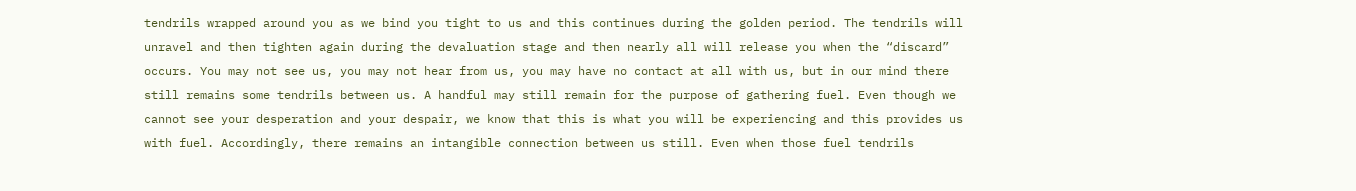tendrils wrapped around you as we bind you tight to us and this continues during the golden period. The tendrils will unravel and then tighten again during the devaluation stage and then nearly all will release you when the “discard” occurs. You may not see us, you may not hear from us, you may have no contact at all with us, but in our mind there still remains some tendrils between us. A handful may still remain for the purpose of gathering fuel. Even though we cannot see your desperation and your despair, we know that this is what you will be experiencing and this provides us with fuel. Accordingly, there remains an intangible connection between us still. Even when those fuel tendrils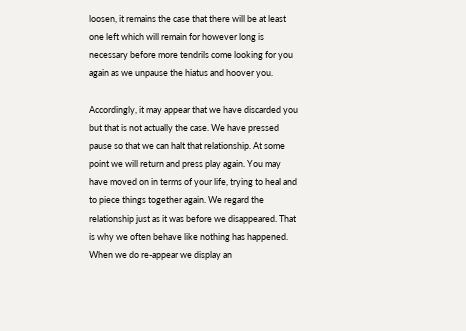loosen, it remains the case that there will be at least one left which will remain for however long is necessary before more tendrils come looking for you again as we unpause the hiatus and hoover you.

Accordingly, it may appear that we have discarded you but that is not actually the case. We have pressed pause so that we can halt that relationship. At some point we will return and press play again. You may have moved on in terms of your life, trying to heal and to piece things together again. We regard the relationship just as it was before we disappeared. That is why we often behave like nothing has happened. When we do re-appear we display an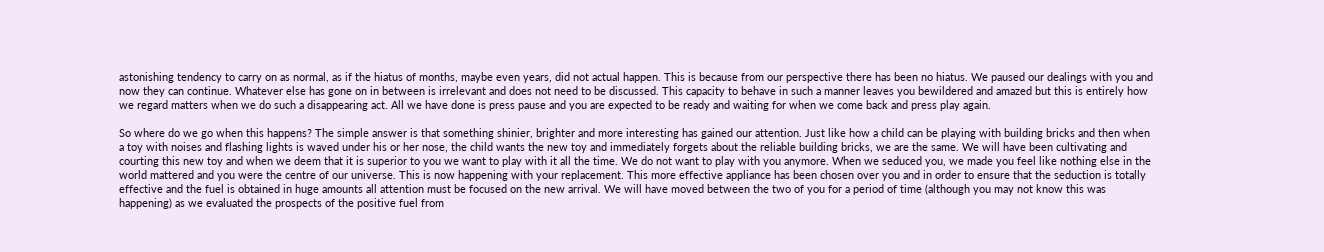astonishing tendency to carry on as normal, as if the hiatus of months, maybe even years, did not actual happen. This is because from our perspective there has been no hiatus. We paused our dealings with you and now they can continue. Whatever else has gone on in between is irrelevant and does not need to be discussed. This capacity to behave in such a manner leaves you bewildered and amazed but this is entirely how we regard matters when we do such a disappearing act. All we have done is press pause and you are expected to be ready and waiting for when we come back and press play again.

So where do we go when this happens? The simple answer is that something shinier, brighter and more interesting has gained our attention. Just like how a child can be playing with building bricks and then when a toy with noises and flashing lights is waved under his or her nose, the child wants the new toy and immediately forgets about the reliable building bricks, we are the same. We will have been cultivating and courting this new toy and when we deem that it is superior to you we want to play with it all the time. We do not want to play with you anymore. When we seduced you, we made you feel like nothing else in the world mattered and you were the centre of our universe. This is now happening with your replacement. This more effective appliance has been chosen over you and in order to ensure that the seduction is totally effective and the fuel is obtained in huge amounts all attention must be focused on the new arrival. We will have moved between the two of you for a period of time (although you may not know this was happening) as we evaluated the prospects of the positive fuel from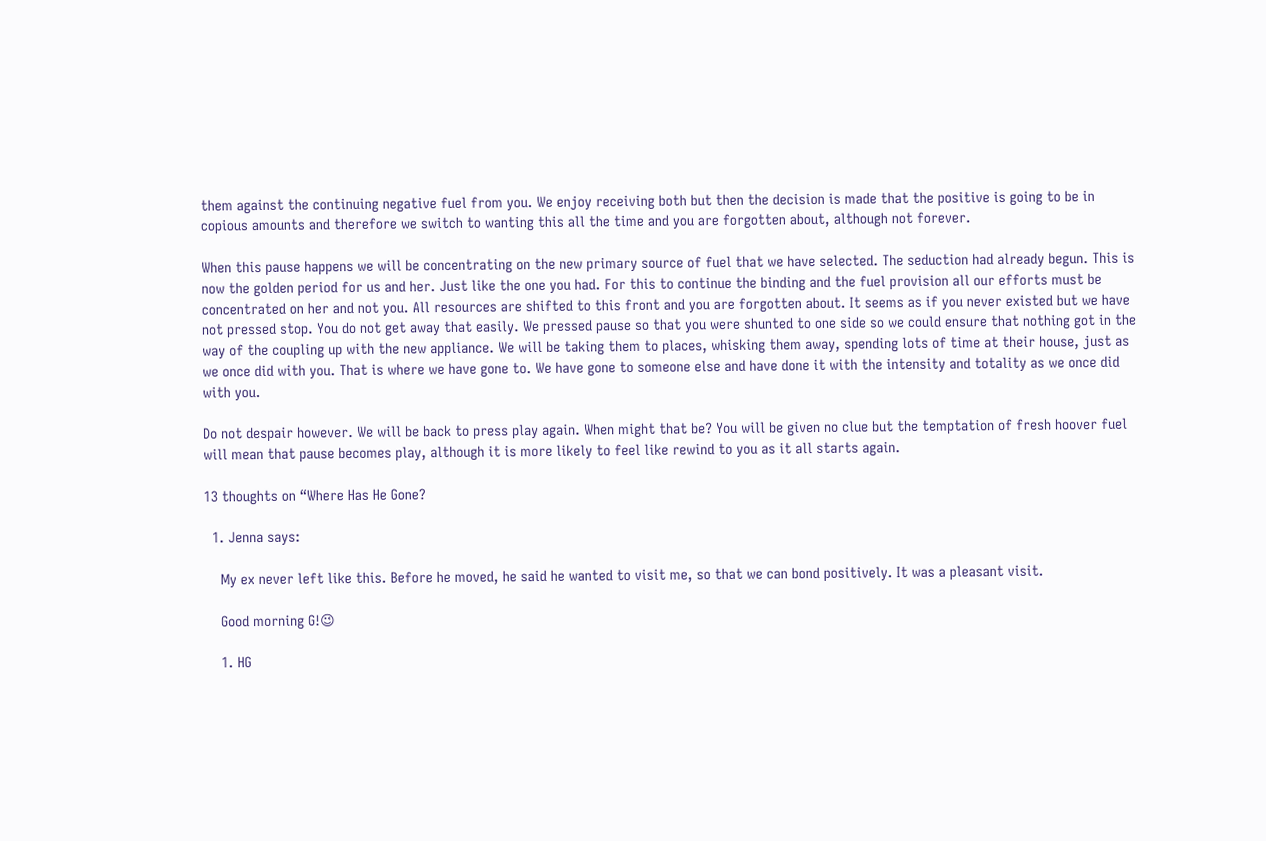them against the continuing negative fuel from you. We enjoy receiving both but then the decision is made that the positive is going to be in copious amounts and therefore we switch to wanting this all the time and you are forgotten about, although not forever.

When this pause happens we will be concentrating on the new primary source of fuel that we have selected. The seduction had already begun. This is now the golden period for us and her. Just like the one you had. For this to continue the binding and the fuel provision all our efforts must be concentrated on her and not you. All resources are shifted to this front and you are forgotten about. It seems as if you never existed but we have not pressed stop. You do not get away that easily. We pressed pause so that you were shunted to one side so we could ensure that nothing got in the way of the coupling up with the new appliance. We will be taking them to places, whisking them away, spending lots of time at their house, just as we once did with you. That is where we have gone to. We have gone to someone else and have done it with the intensity and totality as we once did with you.

Do not despair however. We will be back to press play again. When might that be? You will be given no clue but the temptation of fresh hoover fuel will mean that pause becomes play, although it is more likely to feel like rewind to you as it all starts again.

13 thoughts on “Where Has He Gone?

  1. Jenna says:

    My ex never left like this. Before he moved, he said he wanted to visit me, so that we can bond positively. It was a pleasant visit.

    Good morning G!😉

    1. HG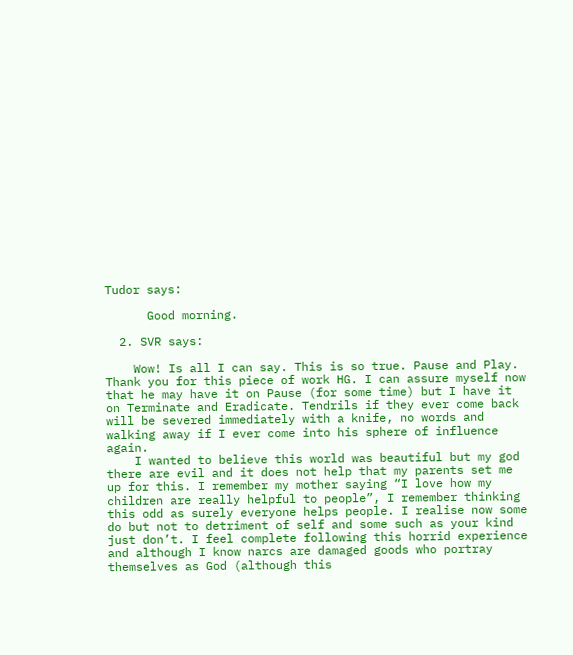Tudor says:

      Good morning.

  2. SVR says:

    Wow! Is all I can say. This is so true. Pause and Play. Thank you for this piece of work HG. I can assure myself now that he may have it on Pause (for some time) but I have it on Terminate and Eradicate. Tendrils if they ever come back will be severed immediately with a knife, no words and walking away if I ever come into his sphere of influence again.
    I wanted to believe this world was beautiful but my god there are evil and it does not help that my parents set me up for this. I remember my mother saying “I love how my children are really helpful to people”, I remember thinking this odd as surely everyone helps people. I realise now some do but not to detriment of self and some such as your kind just don’t. I feel complete following this horrid experience and although I know narcs are damaged goods who portray themselves as God (although this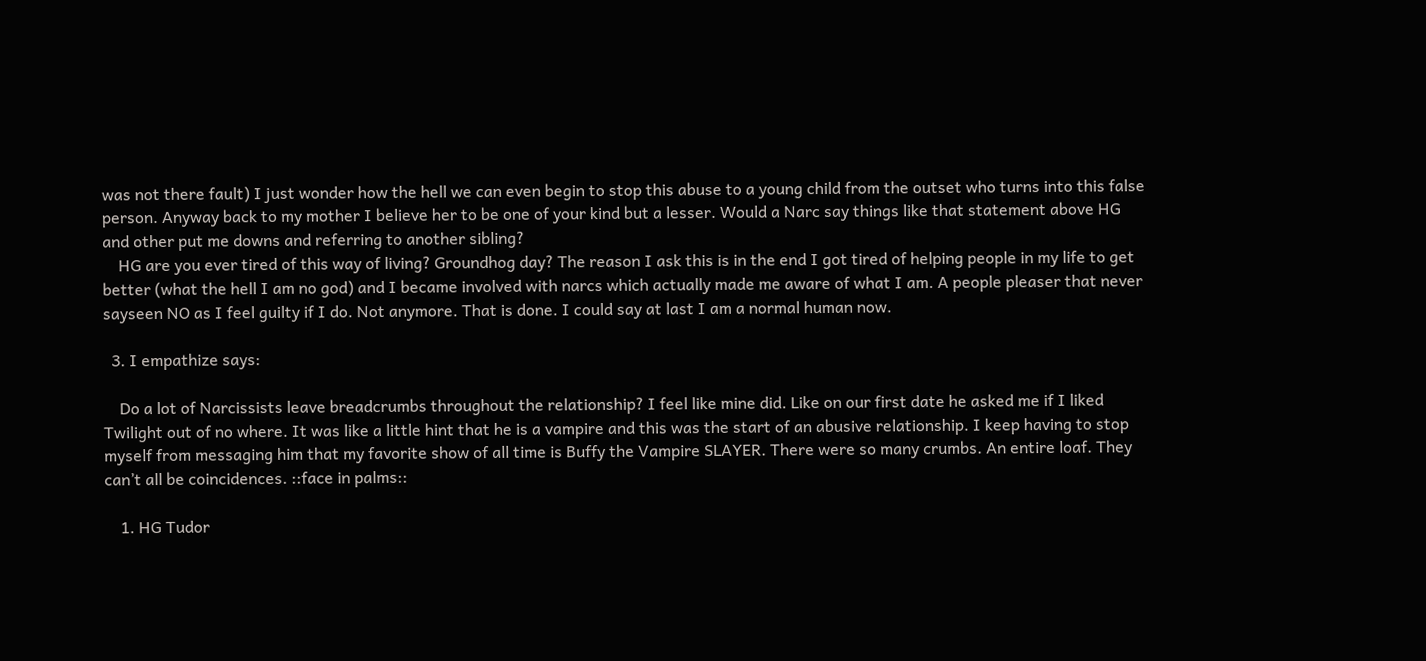was not there fault) I just wonder how the hell we can even begin to stop this abuse to a young child from the outset who turns into this false person. Anyway back to my mother I believe her to be one of your kind but a lesser. Would a Narc say things like that statement above HG and other put me downs and referring to another sibling?
    HG are you ever tired of this way of living? Groundhog day? The reason I ask this is in the end I got tired of helping people in my life to get better (what the hell I am no god) and I became involved with narcs which actually made me aware of what I am. A people pleaser that never sayseen NO as I feel guilty if I do. Not anymore. That is done. I could say at last I am a normal human now.

  3. I empathize says:

    Do a lot of Narcissists leave breadcrumbs throughout the relationship? I feel like mine did. Like on our first date he asked me if I liked Twilight out of no where. It was like a little hint that he is a vampire and this was the start of an abusive relationship. I keep having to stop myself from messaging him that my favorite show of all time is Buffy the Vampire SLAYER. There were so many crumbs. An entire loaf. They can’t all be coincidences. ::face in palms::

    1. HG Tudor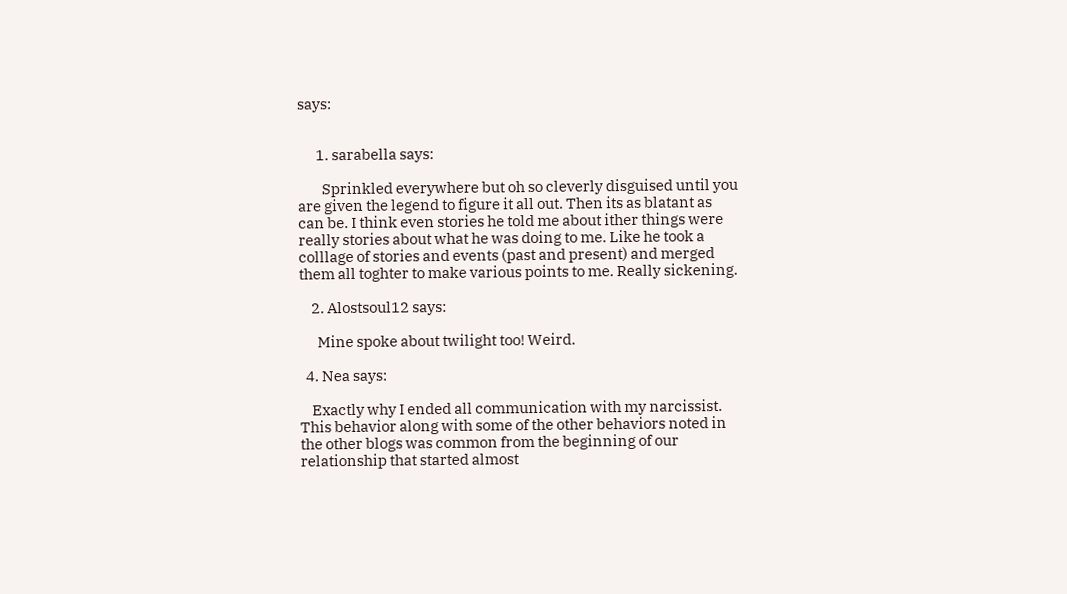says:


      1. sarabella says:

        Sprinkled everywhere but oh so cleverly disguised until you are given the legend to figure it all out. Then its as blatant as can be. I think even stories he told me about ither things were really stories about what he was doing to me. Like he took a colllage of stories and events (past and present) and merged them all toghter to make various points to me. Really sickening.

    2. Alostsoul12 says:

      Mine spoke about twilight too! Weird.

  4. Nea says:

    Exactly why I ended all communication with my narcissist. This behavior along with some of the other behaviors noted in the other blogs was common from the beginning of our relationship that started almost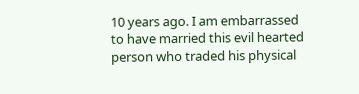10 years ago. I am embarrassed to have married this evil hearted person who traded his physical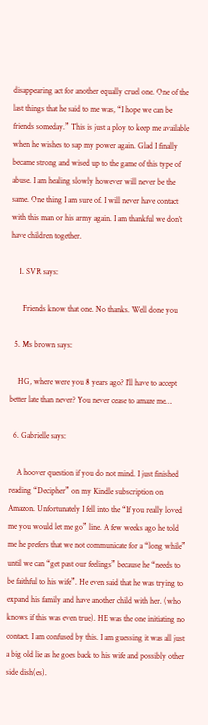disappearing act for another equally cruel one. One of the last things that he said to me was, “I hope we can be friends someday.” This is just a ploy to keep me available when he wishes to sap my power again. Glad I finally became strong and wised up to the game of this type of abuse. I am healing slowly however will never be the same. One thing I am sure of. I will never have contact with this man or his army again. I am thankful we don’t have children together.

    1. SVR says:

      Friends know that one. No thanks. Well done you

  5. Ms brown says:

    HG, where were you 8 years ago? I’ll have to accept better late than never? You never cease to amaze me…

  6. Gabrielle says:

    A hoover question if you do not mind. I just finished reading “Decipher” on my Kindle subscription on Amazon. Unfortunately I fell into the “If you really loved me you would let me go” line. A few weeks ago he told me he prefers that we not communicate for a “long while” until we can “get past our feelings” because he “needs to be faithful to his wife”. He even said that he was trying to expand his family and have another child with her. (who knows if this was even true). HE was the one initiating no contact. I am confused by this. I am guessing it was all just a big old lie as he goes back to his wife and possibly other side dish(es).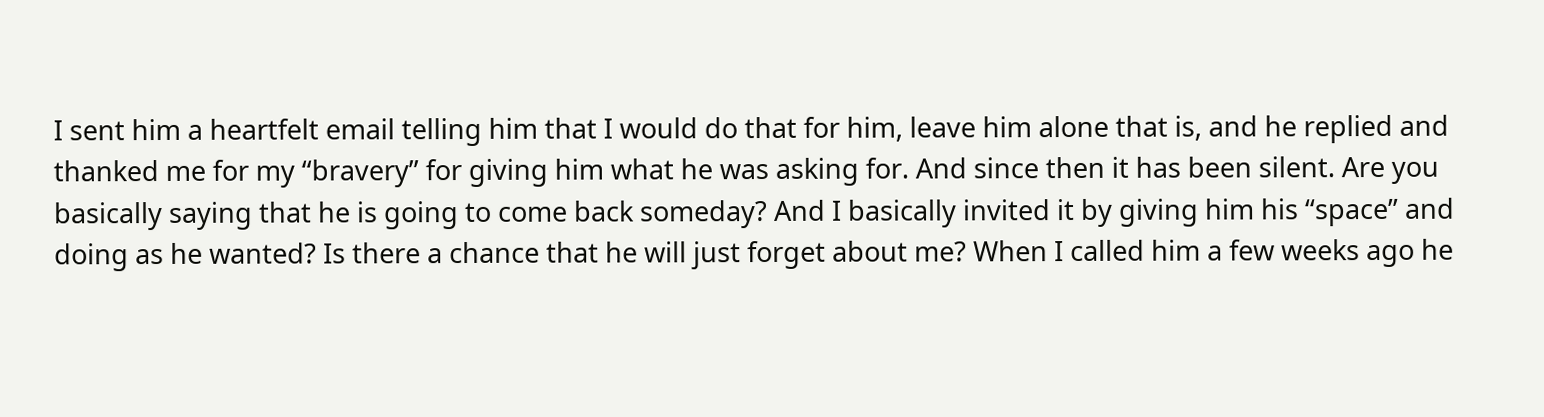I sent him a heartfelt email telling him that I would do that for him, leave him alone that is, and he replied and thanked me for my “bravery” for giving him what he was asking for. And since then it has been silent. Are you basically saying that he is going to come back someday? And I basically invited it by giving him his “space” and doing as he wanted? Is there a chance that he will just forget about me? When I called him a few weeks ago he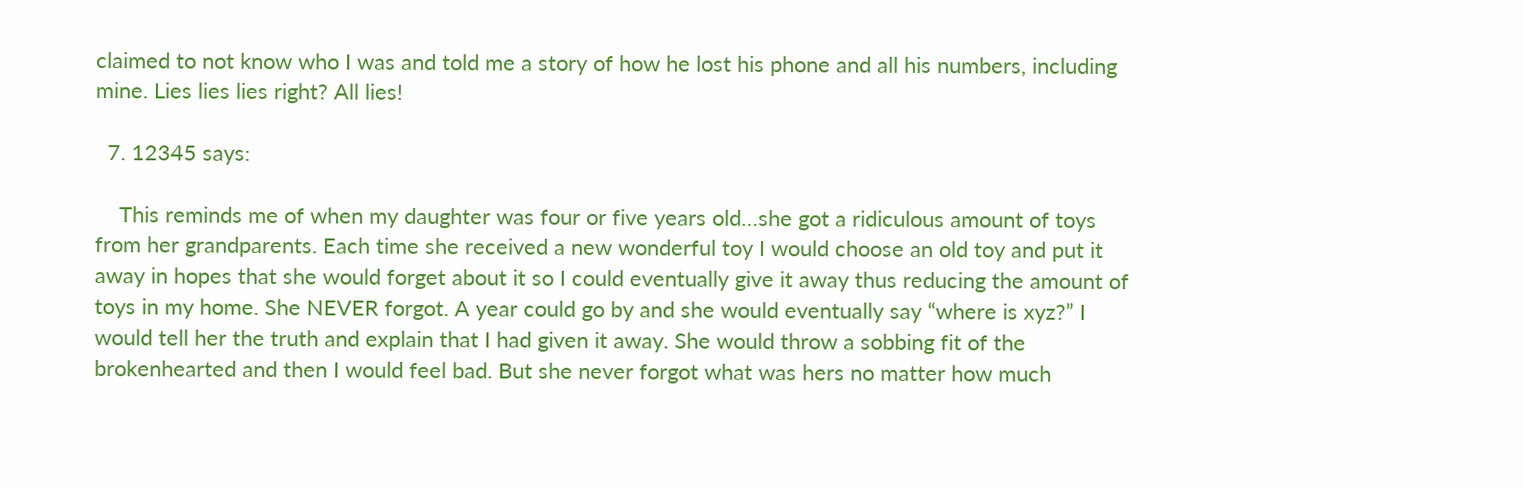claimed to not know who I was and told me a story of how he lost his phone and all his numbers, including mine. Lies lies lies right? All lies!

  7. 12345 says:

    This reminds me of when my daughter was four or five years old…she got a ridiculous amount of toys from her grandparents. Each time she received a new wonderful toy I would choose an old toy and put it away in hopes that she would forget about it so I could eventually give it away thus reducing the amount of toys in my home. She NEVER forgot. A year could go by and she would eventually say “where is xyz?” I would tell her the truth and explain that I had given it away. She would throw a sobbing fit of the brokenhearted and then I would feel bad. But she never forgot what was hers no matter how much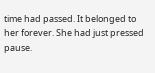time had passed. It belonged to her forever. She had just pressed pause.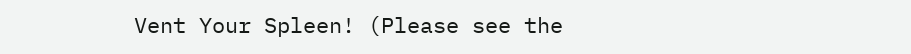Vent Your Spleen! (Please see the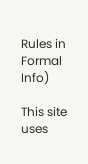Rules in Formal Info)

This site uses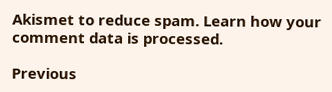Akismet to reduce spam. Learn how your comment data is processed.

Previous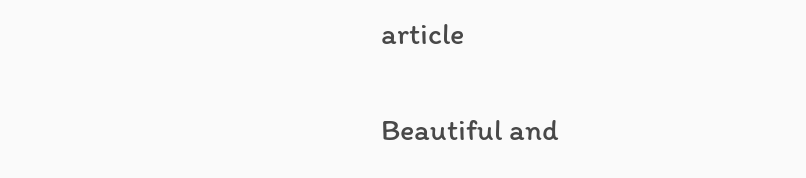article

Beautiful and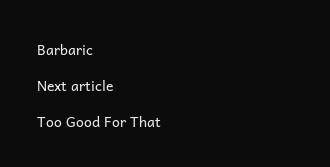Barbaric

Next article

Too Good For That